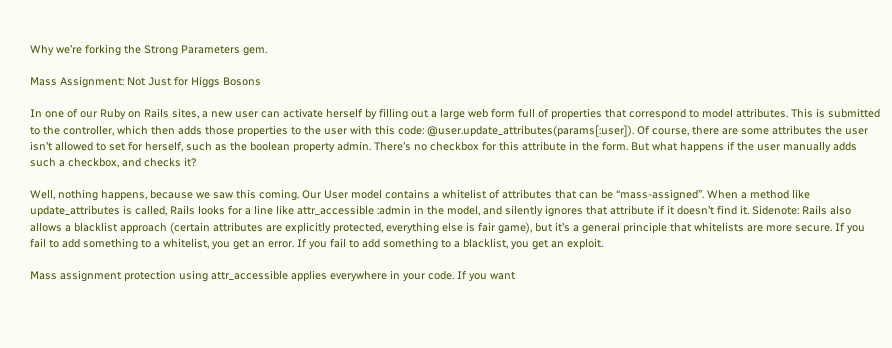Why we’re forking the Strong Parameters gem.

Mass Assignment: Not Just for Higgs Bosons

In one of our Ruby on Rails sites, a new user can activate herself by filling out a large web form full of properties that correspond to model attributes. This is submitted to the controller, which then adds those properties to the user with this code: @user.update_attributes(params[:user]). Of course, there are some attributes the user isn’t allowed to set for herself, such as the boolean property admin. There’s no checkbox for this attribute in the form. But what happens if the user manually adds such a checkbox, and checks it?

Well, nothing happens, because we saw this coming. Our User model contains a whitelist of attributes that can be “mass-assigned”. When a method like update_attributes is called, Rails looks for a line like attr_accessible :admin in the model, and silently ignores that attribute if it doesn’t find it. Sidenote: Rails also allows a blacklist approach (certain attributes are explicitly protected, everything else is fair game), but it’s a general principle that whitelists are more secure. If you fail to add something to a whitelist, you get an error. If you fail to add something to a blacklist, you get an exploit.

Mass assignment protection using attr_accessible applies everywhere in your code. If you want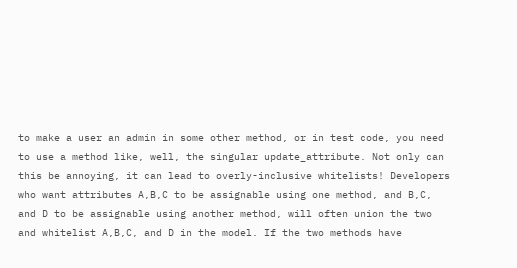to make a user an admin in some other method, or in test code, you need to use a method like, well, the singular update_attribute. Not only can this be annoying, it can lead to overly-inclusive whitelists! Developers who want attributes A,B,C to be assignable using one method, and B,C, and D to be assignable using another method, will often union the two and whitelist A,B,C, and D in the model. If the two methods have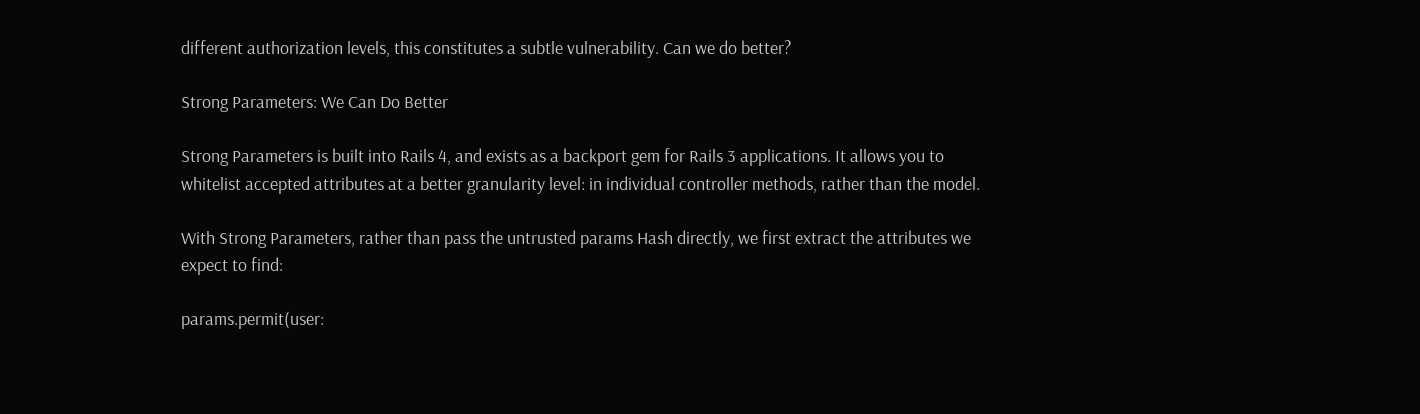different authorization levels, this constitutes a subtle vulnerability. Can we do better?

Strong Parameters: We Can Do Better

Strong Parameters is built into Rails 4, and exists as a backport gem for Rails 3 applications. It allows you to whitelist accepted attributes at a better granularity level: in individual controller methods, rather than the model.

With Strong Parameters, rather than pass the untrusted params Hash directly, we first extract the attributes we expect to find:

params.permit(user: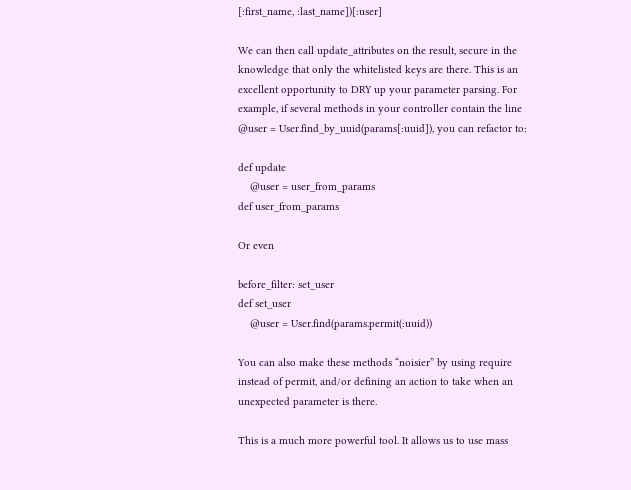[:first_name, :last_name])[:user]

We can then call update_attributes on the result, secure in the knowledge that only the whitelisted keys are there. This is an excellent opportunity to DRY up your parameter parsing. For example, if several methods in your controller contain the line @user = User.find_by_uuid(params[:uuid]), you can refactor to:

def update
    @user = user_from_params
def user_from_params

Or even

before_filter: set_user
def set_user
    @user = User.find(params.permit(:uuid))

You can also make these methods “noisier” by using require instead of permit, and/or defining an action to take when an unexpected parameter is there.

This is a much more powerful tool. It allows us to use mass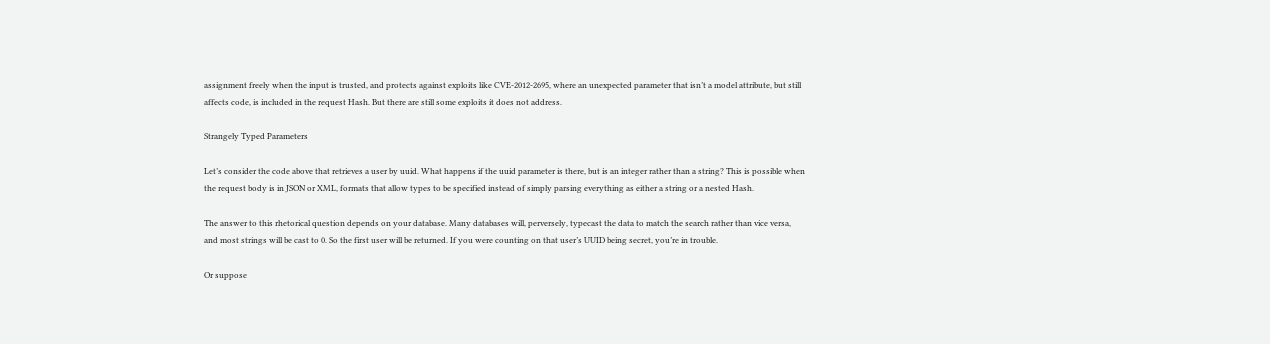assignment freely when the input is trusted, and protects against exploits like CVE-2012-2695, where an unexpected parameter that isn’t a model attribute, but still affects code, is included in the request Hash. But there are still some exploits it does not address.

Strangely Typed Parameters

Let’s consider the code above that retrieves a user by uuid. What happens if the uuid parameter is there, but is an integer rather than a string? This is possible when the request body is in JSON or XML, formats that allow types to be specified instead of simply parsing everything as either a string or a nested Hash.

The answer to this rhetorical question depends on your database. Many databases will, perversely, typecast the data to match the search rather than vice versa, and most strings will be cast to 0. So the first user will be returned. If you were counting on that user’s UUID being secret, you’re in trouble.

Or suppose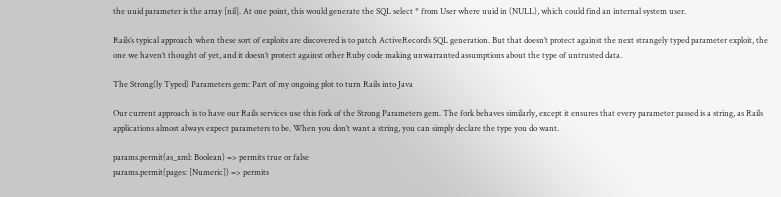the uuid parameter is the array [nil]. At one point, this would generate the SQL select * from User where uuid in (NULL), which could find an internal system user.

Rails’s typical approach when these sort of exploits are discovered is to patch ActiveRecord’s SQL generation. But that doesn’t protect against the next strangely typed parameter exploit, the one we haven’t thought of yet, and it doesn’t protect against other Ruby code making unwarranted assumptions about the type of untrusted data.

The Strong(ly Typed) Parameters gem: Part of my ongoing plot to turn Rails into Java

Our current approach is to have our Rails services use this fork of the Strong Parameters gem. The fork behaves similarly, except it ensures that every parameter passed is a string, as Rails applications almost always expect parameters to be. When you don’t want a string, you can simply declare the type you do want.

params.permit(as_xml: Boolean) => permits true or false
params.permit(pages: [Numeric]) => permits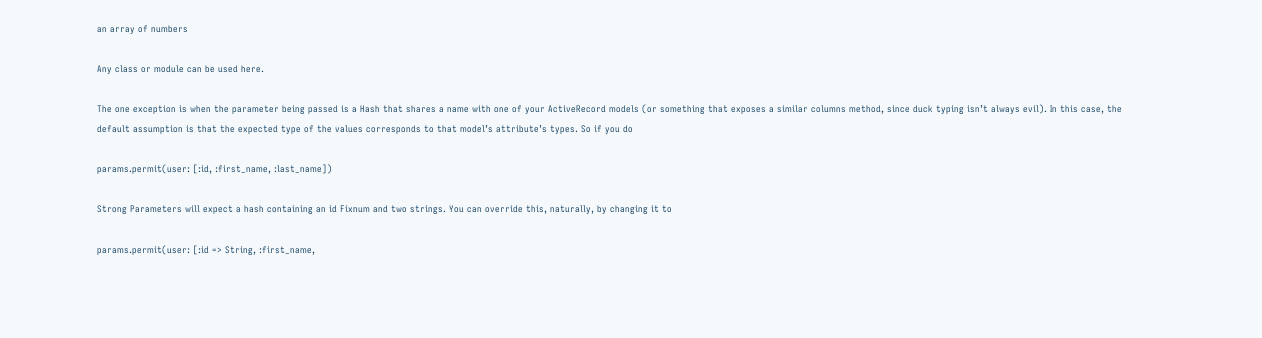an array of numbers

Any class or module can be used here.

The one exception is when the parameter being passed is a Hash that shares a name with one of your ActiveRecord models (or something that exposes a similar columns method, since duck typing isn’t always evil). In this case, the default assumption is that the expected type of the values corresponds to that model’s attribute’s types. So if you do

params.permit(user: [:id, :first_name, :last_name])

Strong Parameters will expect a hash containing an id Fixnum and two strings. You can override this, naturally, by changing it to

params.permit(user: [:id => String, :first_name,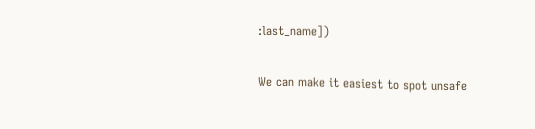:last_name])

We can make it easiest to spot unsafe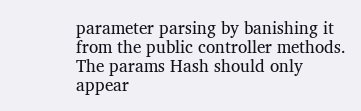parameter parsing by banishing it from the public controller methods. The params Hash should only appear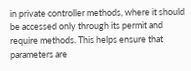in private controller methods, where it should be accessed only through its permit and require methods. This helps ensure that parameters are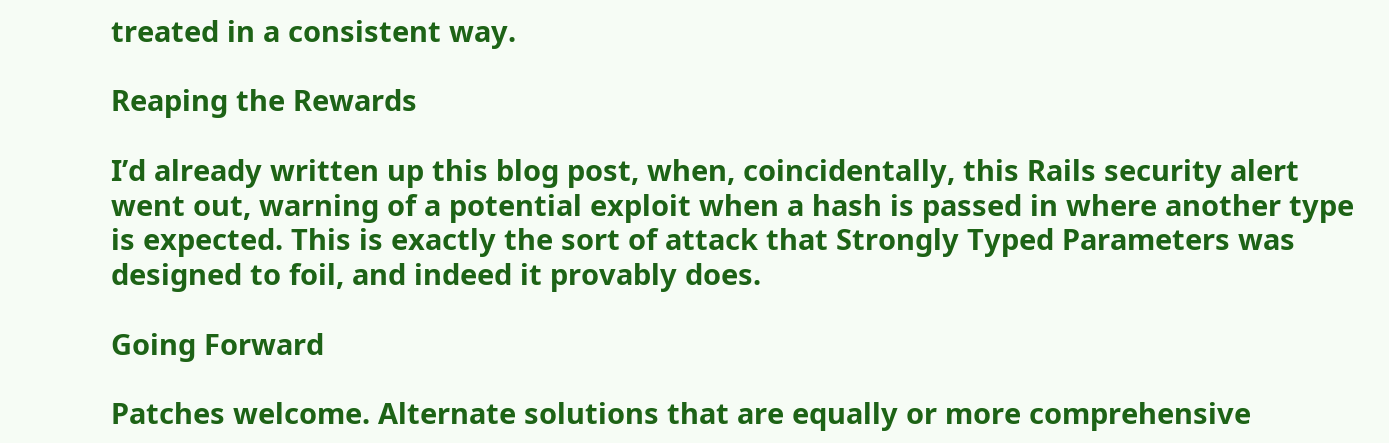treated in a consistent way.

Reaping the Rewards

I’d already written up this blog post, when, coincidentally, this Rails security alert went out, warning of a potential exploit when a hash is passed in where another type is expected. This is exactly the sort of attack that Strongly Typed Parameters was designed to foil, and indeed it provably does.

Going Forward

Patches welcome. Alternate solutions that are equally or more comprehensive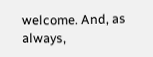welcome. And, as always,